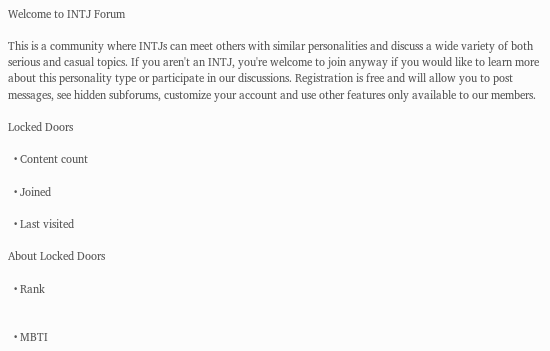Welcome to INTJ Forum

This is a community where INTJs can meet others with similar personalities and discuss a wide variety of both serious and casual topics. If you aren't an INTJ, you're welcome to join anyway if you would like to learn more about this personality type or participate in our discussions. Registration is free and will allow you to post messages, see hidden subforums, customize your account and use other features only available to our members.

Locked Doors

  • Content count

  • Joined

  • Last visited

About Locked Doors

  • Rank


  • MBTI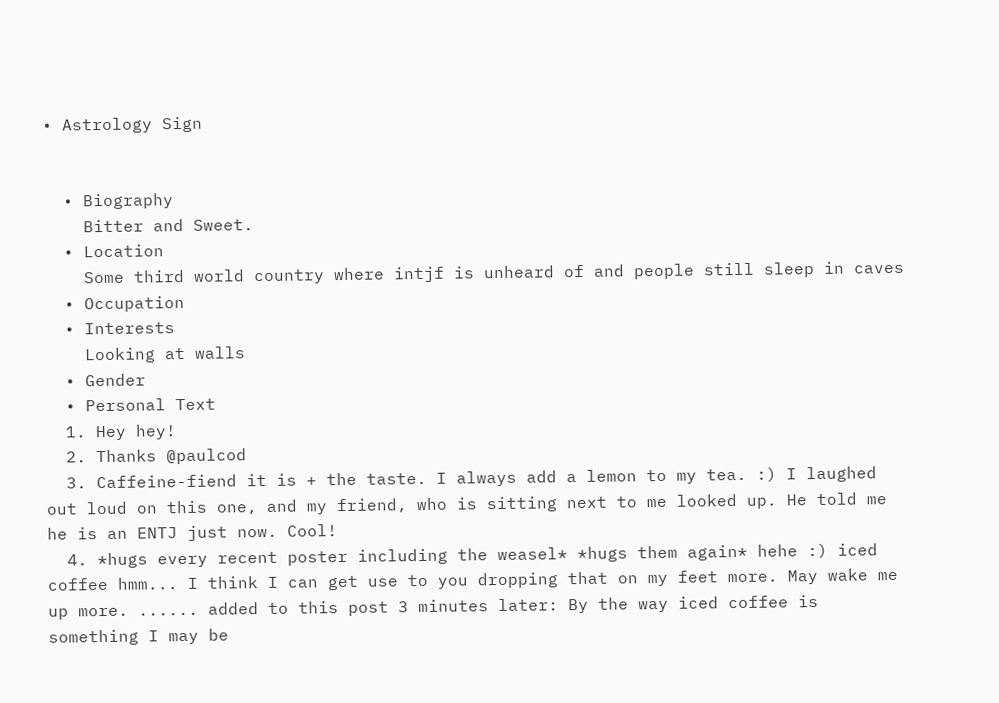• Astrology Sign


  • Biography
    Bitter and Sweet.
  • Location
    Some third world country where intjf is unheard of and people still sleep in caves
  • Occupation
  • Interests
    Looking at walls
  • Gender
  • Personal Text
  1. Hey hey!
  2. Thanks @paulcod
  3. Caffeine-fiend it is + the taste. I always add a lemon to my tea. :) I laughed out loud on this one, and my friend, who is sitting next to me looked up. He told me he is an ENTJ just now. Cool!
  4. *hugs every recent poster including the weasel* *hugs them again* hehe :) iced coffee hmm... I think I can get use to you dropping that on my feet more. May wake me up more. ...... added to this post 3 minutes later: By the way iced coffee is something I may be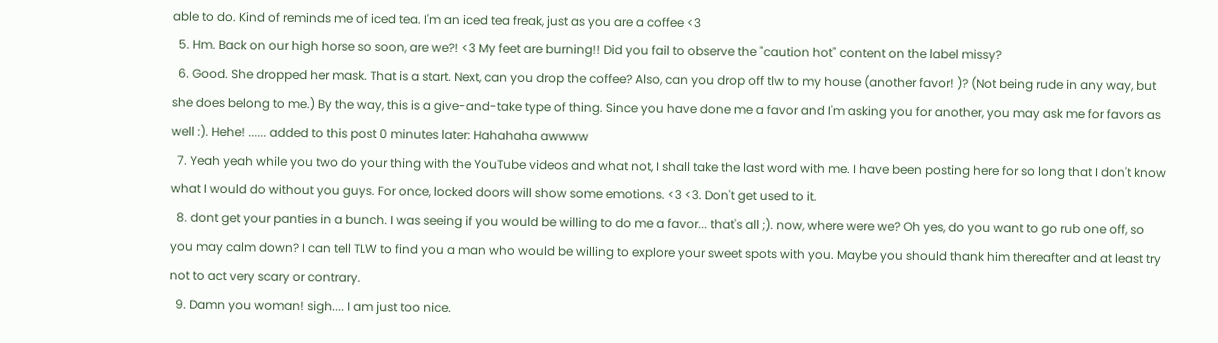able to do. Kind of reminds me of iced tea. I'm an iced tea freak, just as you are a coffee <3
  5. Hm. Back on our high horse so soon, are we?! <3 My feet are burning!! Did you fail to observe the "caution hot" content on the label missy?
  6. Good. She dropped her mask. That is a start. Next, can you drop the coffee? Also, can you drop off tlw to my house (another favor! )? (Not being rude in any way, but she does belong to me.) By the way, this is a give-and-take type of thing. Since you have done me a favor and I'm asking you for another, you may ask me for favors as well :). Hehe! ...... added to this post 0 minutes later: Hahahaha awwww
  7. Yeah yeah while you two do your thing with the YouTube videos and what not, I shall take the last word with me. I have been posting here for so long that I don't know what I would do without you guys. For once, locked doors will show some emotions. <3 <3. Don't get used to it.
  8. dont get your panties in a bunch. I was seeing if you would be willing to do me a favor... that's all ;). now, where were we? Oh yes, do you want to go rub one off, so you may calm down? I can tell TLW to find you a man who would be willing to explore your sweet spots with you. Maybe you should thank him thereafter and at least try not to act very scary or contrary.
  9. Damn you woman! sigh.... I am just too nice.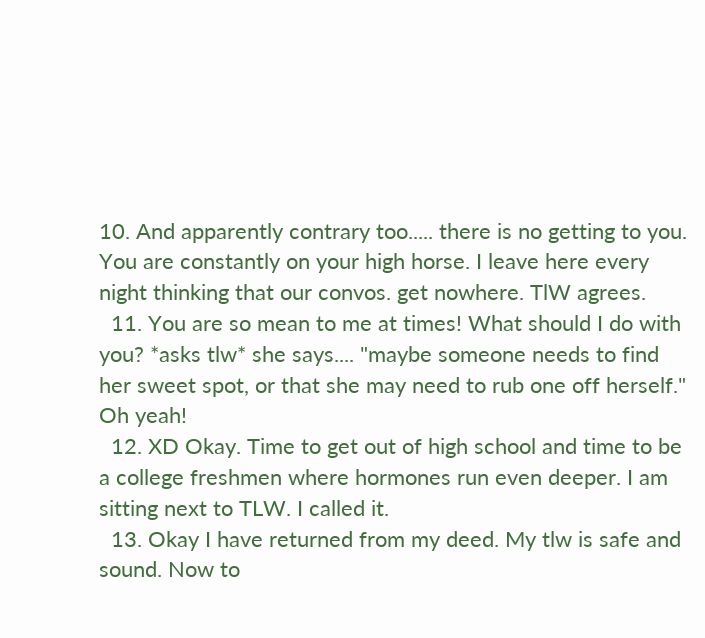10. And apparently contrary too..... there is no getting to you. You are constantly on your high horse. I leave here every night thinking that our convos. get nowhere. TlW agrees.
  11. You are so mean to me at times! What should I do with you? *asks tlw* she says.... "maybe someone needs to find her sweet spot, or that she may need to rub one off herself." Oh yeah!
  12. XD Okay. Time to get out of high school and time to be a college freshmen where hormones run even deeper. I am sitting next to TLW. I called it.
  13. Okay I have returned from my deed. My tlw is safe and sound. Now to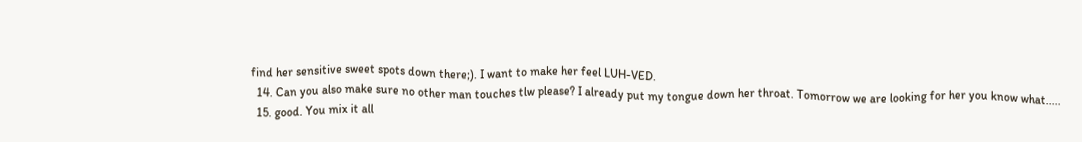find her sensitive sweet spots down there;). I want to make her feel LUH-VED.
  14. Can you also make sure no other man touches tlw please? I already put my tongue down her throat. Tomorrow we are looking for her you know what.....
  15. good. You mix it all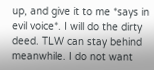up, and give it to me *says in evil voice*. I will do the dirty deed. TLW can stay behind meanwhile. I do not want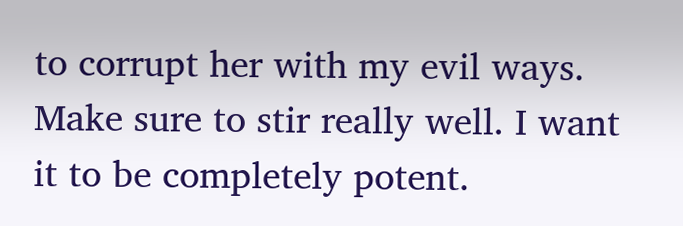to corrupt her with my evil ways. Make sure to stir really well. I want it to be completely potent.